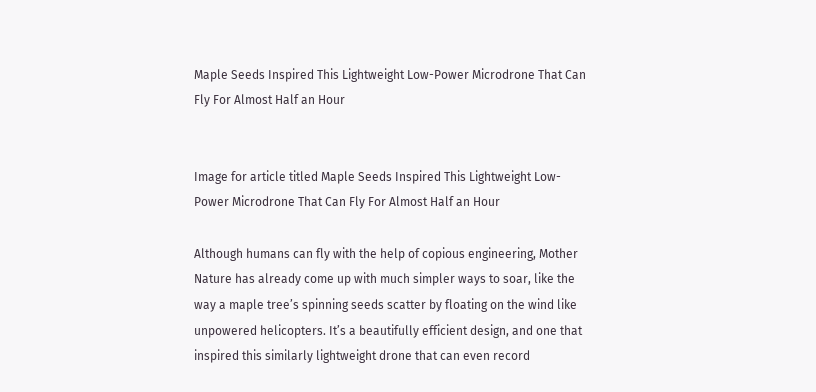Maple Seeds Inspired This Lightweight Low-Power Microdrone That Can Fly For Almost Half an Hour


Image for article titled Maple Seeds Inspired This Lightweight Low-Power Microdrone That Can Fly For Almost Half an Hour

Although humans can fly with the help of copious engineering, Mother Nature has already come up with much simpler ways to soar, like the way a maple tree’s spinning seeds scatter by floating on the wind like unpowered helicopters. It’s a beautifully efficient design, and one that inspired this similarly lightweight drone that can even record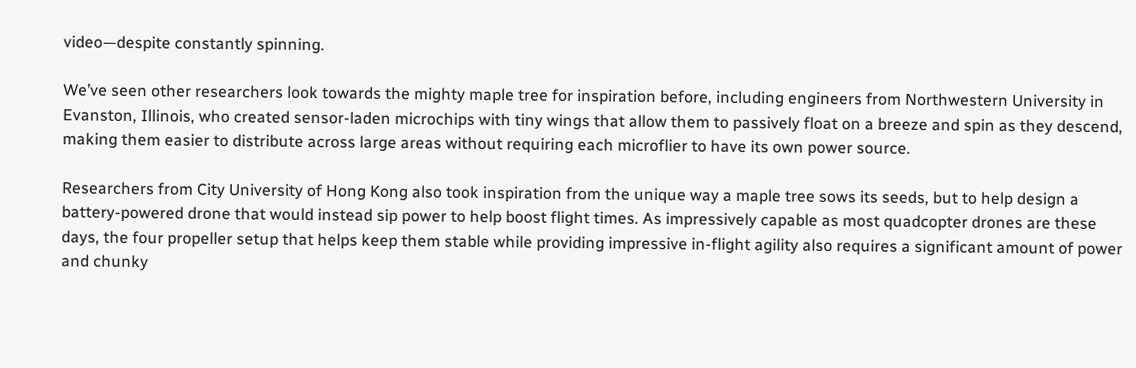video—despite constantly spinning.

We’ve seen other researchers look towards the mighty maple tree for inspiration before, including engineers from Northwestern University in Evanston, Illinois, who created sensor-laden microchips with tiny wings that allow them to passively float on a breeze and spin as they descend, making them easier to distribute across large areas without requiring each microflier to have its own power source.

Researchers from City University of Hong Kong also took inspiration from the unique way a maple tree sows its seeds, but to help design a battery-powered drone that would instead sip power to help boost flight times. As impressively capable as most quadcopter drones are these days, the four propeller setup that helps keep them stable while providing impressive in-flight agility also requires a significant amount of power and chunky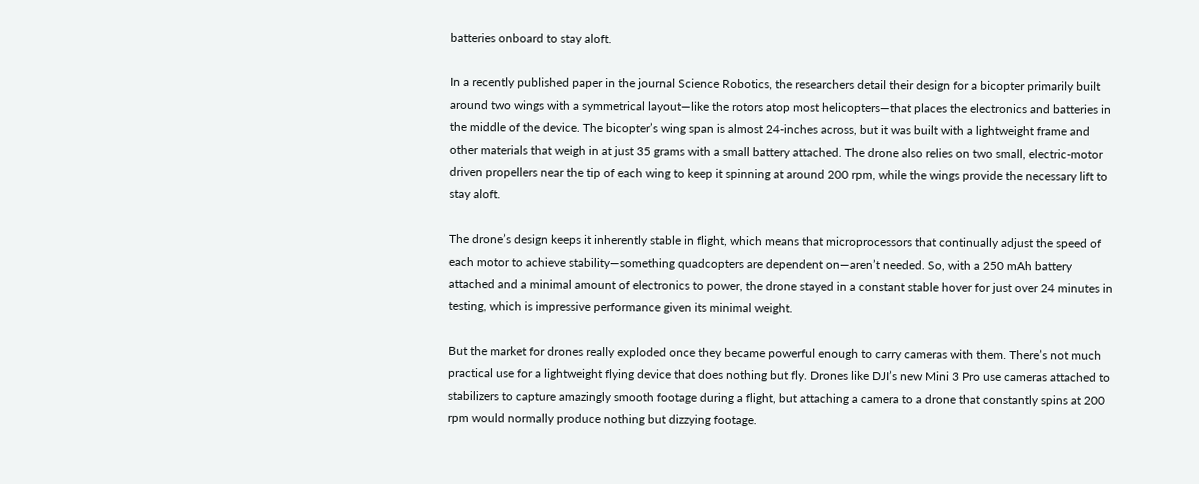batteries onboard to stay aloft.

In a recently published paper in the journal Science Robotics, the researchers detail their design for a bicopter primarily built around two wings with a symmetrical layout—like the rotors atop most helicopters—that places the electronics and batteries in the middle of the device. The bicopter’s wing span is almost 24-inches across, but it was built with a lightweight frame and other materials that weigh in at just 35 grams with a small battery attached. The drone also relies on two small, electric-motor driven propellers near the tip of each wing to keep it spinning at around 200 rpm, while the wings provide the necessary lift to stay aloft.

The drone’s design keeps it inherently stable in flight, which means that microprocessors that continually adjust the speed of each motor to achieve stability—something quadcopters are dependent on—aren’t needed. So, with a 250 mAh battery attached and a minimal amount of electronics to power, the drone stayed in a constant stable hover for just over 24 minutes in testing, which is impressive performance given its minimal weight.

But the market for drones really exploded once they became powerful enough to carry cameras with them. There’s not much practical use for a lightweight flying device that does nothing but fly. Drones like DJI’s new Mini 3 Pro use cameras attached to stabilizers to capture amazingly smooth footage during a flight, but attaching a camera to a drone that constantly spins at 200 rpm would normally produce nothing but dizzying footage.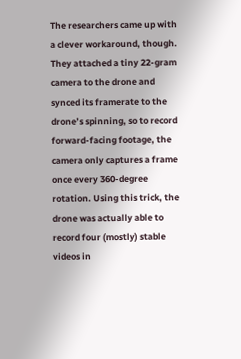The researchers came up with a clever workaround, though. They attached a tiny 22-gram camera to the drone and synced its framerate to the drone’s spinning, so to record forward-facing footage, the camera only captures a frame once every 360-degree rotation. Using this trick, the drone was actually able to record four (mostly) stable videos in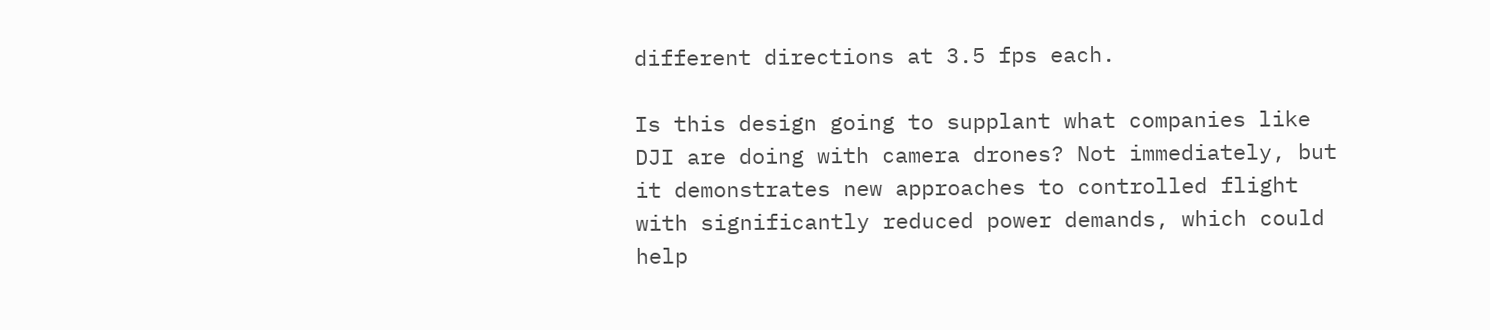different directions at 3.5 fps each.

Is this design going to supplant what companies like DJI are doing with camera drones? Not immediately, but it demonstrates new approaches to controlled flight with significantly reduced power demands, which could help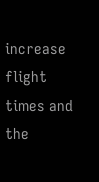increase flight times and the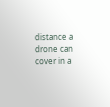distance a drone can cover in a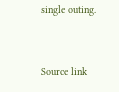single outing.


Source link